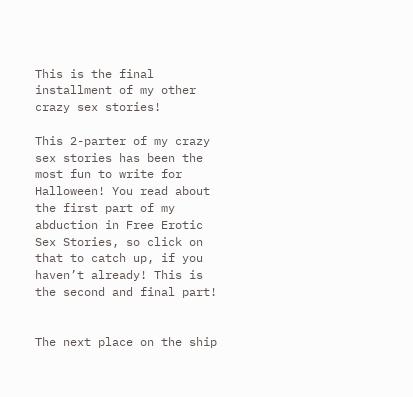This is the final installment of my other crazy sex stories!

This 2-parter of my crazy sex stories has been the most fun to write for Halloween! You read about the first part of my abduction in Free Erotic Sex Stories, so click on that to catch up, if you haven’t already! This is the second and final part!


The next place on the ship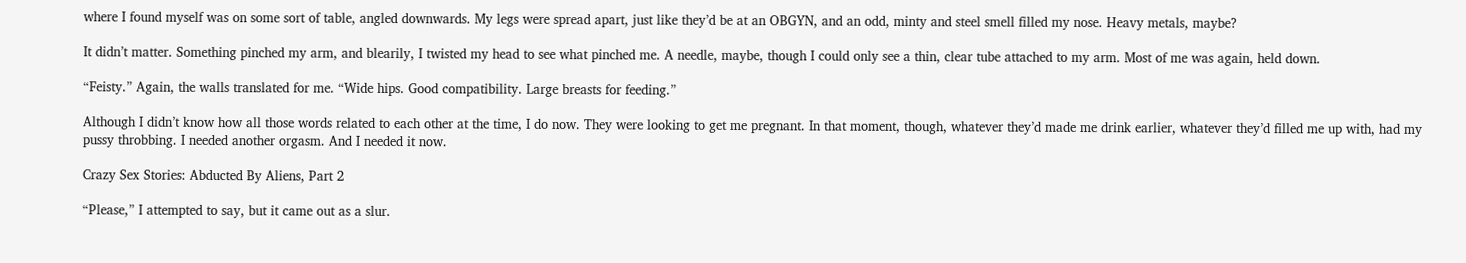where I found myself was on some sort of table, angled downwards. My legs were spread apart, just like they’d be at an OBGYN, and an odd, minty and steel smell filled my nose. Heavy metals, maybe?

It didn’t matter. Something pinched my arm, and blearily, I twisted my head to see what pinched me. A needle, maybe, though I could only see a thin, clear tube attached to my arm. Most of me was again, held down.

“Feisty.” Again, the walls translated for me. “Wide hips. Good compatibility. Large breasts for feeding.”

Although I didn’t know how all those words related to each other at the time, I do now. They were looking to get me pregnant. In that moment, though, whatever they’d made me drink earlier, whatever they’d filled me up with, had my pussy throbbing. I needed another orgasm. And I needed it now.

Crazy Sex Stories: Abducted By Aliens, Part 2

“Please,” I attempted to say, but it came out as a slur.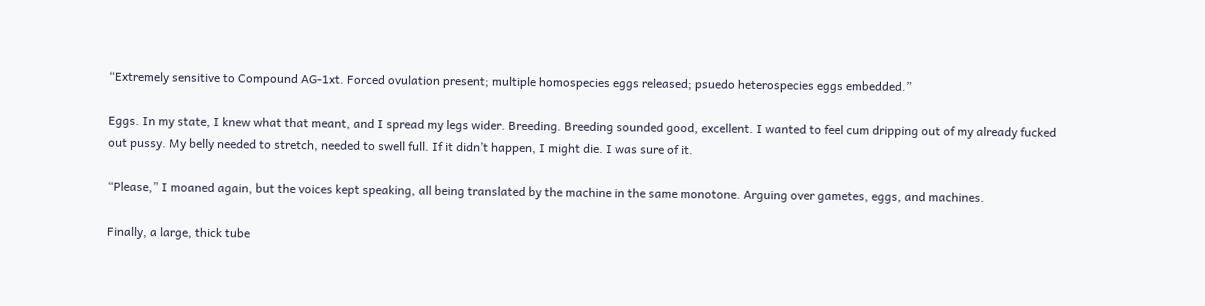“Extremely sensitive to Compound AG-1xt. Forced ovulation present; multiple homospecies eggs released; psuedo heterospecies eggs embedded.”

Eggs. In my state, I knew what that meant, and I spread my legs wider. Breeding. Breeding sounded good, excellent. I wanted to feel cum dripping out of my already fucked out pussy. My belly needed to stretch, needed to swell full. If it didn’t happen, I might die. I was sure of it.

“Please,” I moaned again, but the voices kept speaking, all being translated by the machine in the same monotone. Arguing over gametes, eggs, and machines.

Finally, a large, thick tube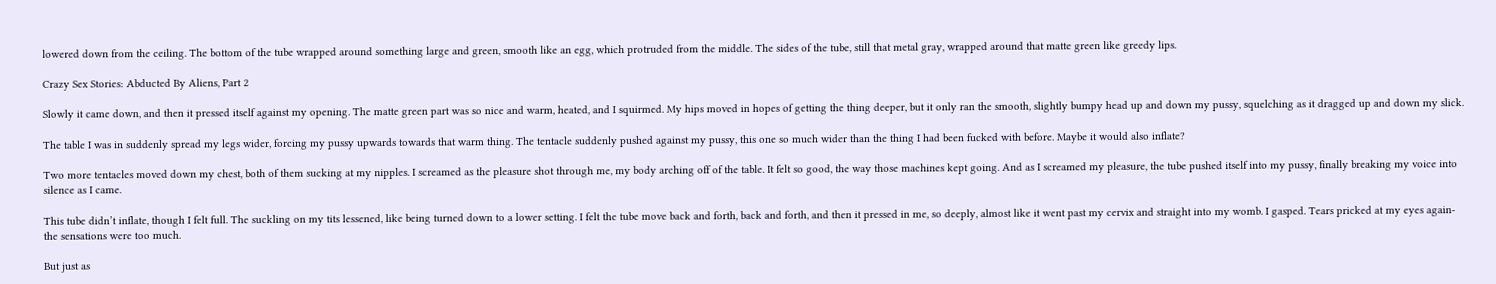lowered down from the ceiling. The bottom of the tube wrapped around something large and green, smooth like an egg, which protruded from the middle. The sides of the tube, still that metal gray, wrapped around that matte green like greedy lips.

Crazy Sex Stories: Abducted By Aliens, Part 2

Slowly it came down, and then it pressed itself against my opening. The matte green part was so nice and warm, heated, and I squirmed. My hips moved in hopes of getting the thing deeper, but it only ran the smooth, slightly bumpy head up and down my pussy, squelching as it dragged up and down my slick.

The table I was in suddenly spread my legs wider, forcing my pussy upwards towards that warm thing. The tentacle suddenly pushed against my pussy, this one so much wider than the thing I had been fucked with before. Maybe it would also inflate?

Two more tentacles moved down my chest, both of them sucking at my nipples. I screamed as the pleasure shot through me, my body arching off of the table. It felt so good, the way those machines kept going. And as I screamed my pleasure, the tube pushed itself into my pussy, finally breaking my voice into silence as I came.

This tube didn’t inflate, though I felt full. The suckling on my tits lessened, like being turned down to a lower setting. I felt the tube move back and forth, back and forth, and then it pressed in me, so deeply, almost like it went past my cervix and straight into my womb. I gasped. Tears pricked at my eyes again- the sensations were too much.

But just as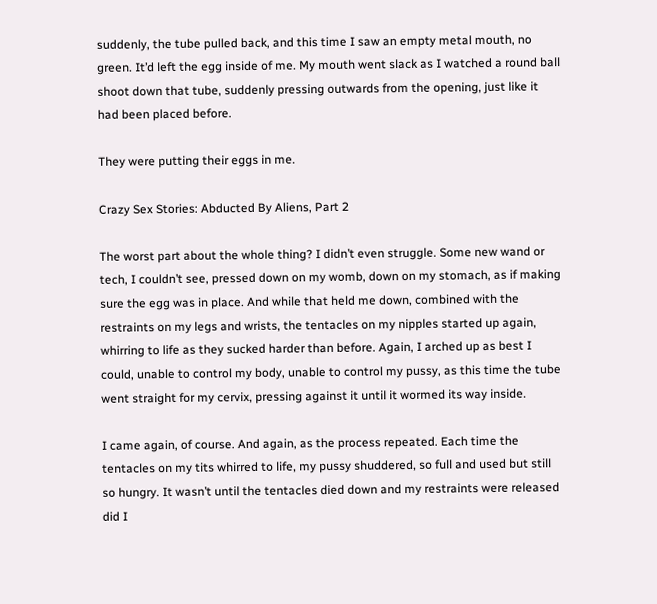suddenly, the tube pulled back, and this time I saw an empty metal mouth, no green. It’d left the egg inside of me. My mouth went slack as I watched a round ball shoot down that tube, suddenly pressing outwards from the opening, just like it had been placed before.

They were putting their eggs in me.

Crazy Sex Stories: Abducted By Aliens, Part 2

The worst part about the whole thing? I didn’t even struggle. Some new wand or tech, I couldn’t see, pressed down on my womb, down on my stomach, as if making sure the egg was in place. And while that held me down, combined with the restraints on my legs and wrists, the tentacles on my nipples started up again, whirring to life as they sucked harder than before. Again, I arched up as best I could, unable to control my body, unable to control my pussy, as this time the tube went straight for my cervix, pressing against it until it wormed its way inside.

I came again, of course. And again, as the process repeated. Each time the tentacles on my tits whirred to life, my pussy shuddered, so full and used but still so hungry. It wasn’t until the tentacles died down and my restraints were released did I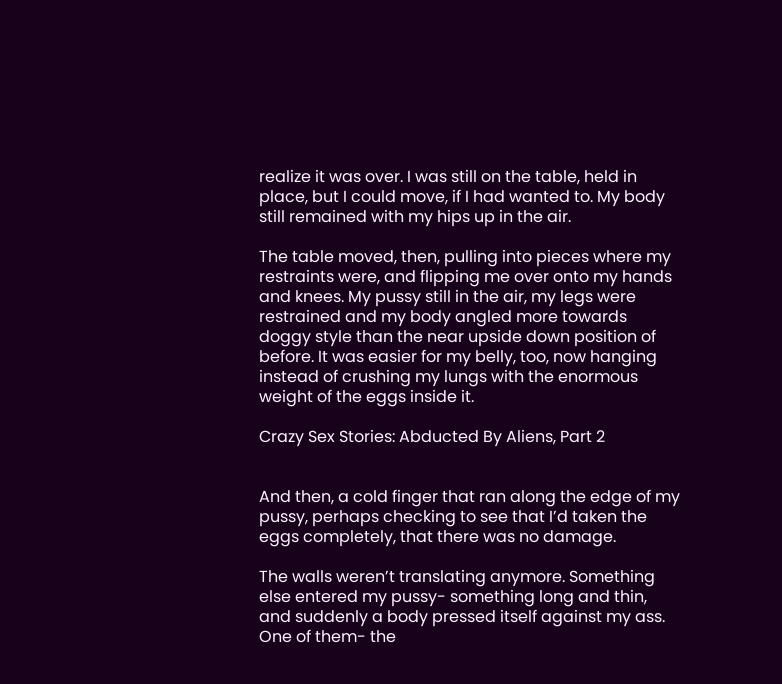realize it was over. I was still on the table, held in place, but I could move, if I had wanted to. My body still remained with my hips up in the air.

The table moved, then, pulling into pieces where my restraints were, and flipping me over onto my hands and knees. My pussy still in the air, my legs were restrained and my body angled more towards doggy style than the near upside down position of before. It was easier for my belly, too, now hanging instead of crushing my lungs with the enormous weight of the eggs inside it.

Crazy Sex Stories: Abducted By Aliens, Part 2


And then, a cold finger that ran along the edge of my pussy, perhaps checking to see that I’d taken the eggs completely, that there was no damage.

The walls weren’t translating anymore. Something else entered my pussy- something long and thin, and suddenly a body pressed itself against my ass. One of them- the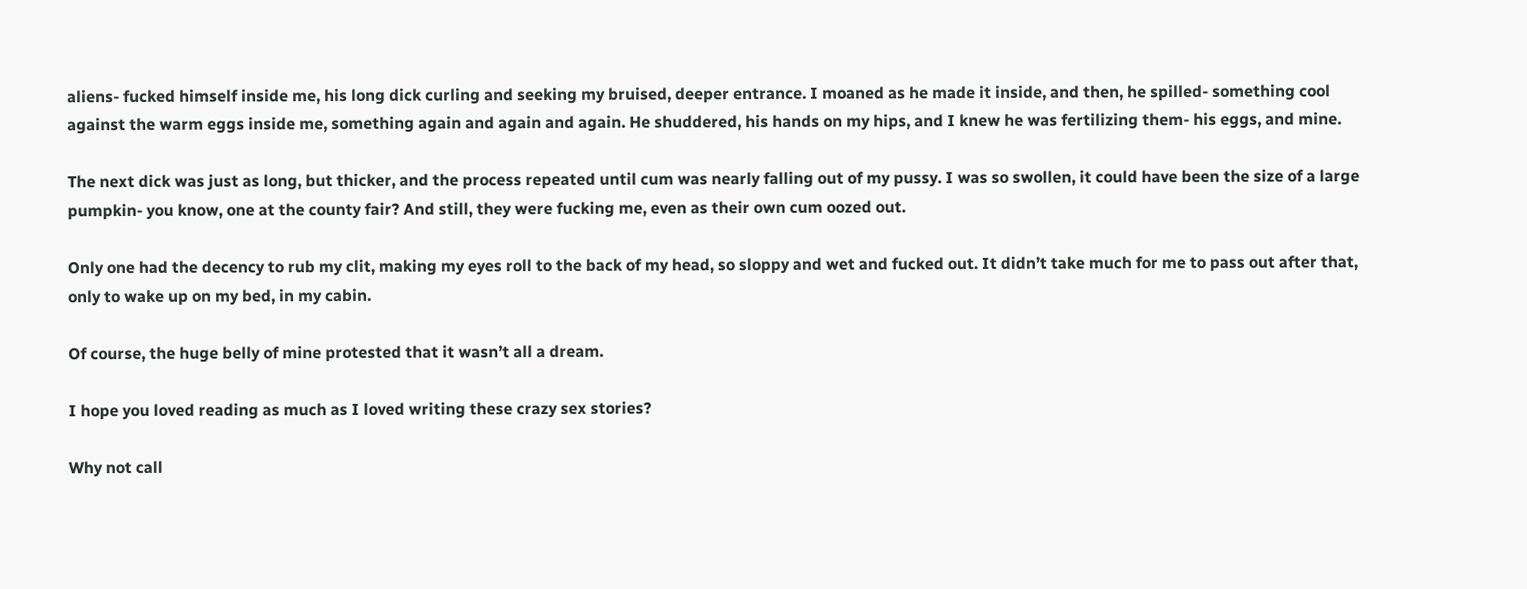aliens- fucked himself inside me, his long dick curling and seeking my bruised, deeper entrance. I moaned as he made it inside, and then, he spilled- something cool against the warm eggs inside me, something again and again and again. He shuddered, his hands on my hips, and I knew he was fertilizing them- his eggs, and mine.

The next dick was just as long, but thicker, and the process repeated until cum was nearly falling out of my pussy. I was so swollen, it could have been the size of a large pumpkin- you know, one at the county fair? And still, they were fucking me, even as their own cum oozed out.

Only one had the decency to rub my clit, making my eyes roll to the back of my head, so sloppy and wet and fucked out. It didn’t take much for me to pass out after that, only to wake up on my bed, in my cabin.

Of course, the huge belly of mine protested that it wasn’t all a dream.

I hope you loved reading as much as I loved writing these crazy sex stories?

Why not call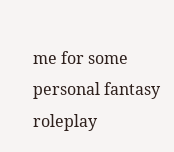me for some personal fantasy roleplay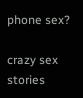phone sex?

crazy sex stories